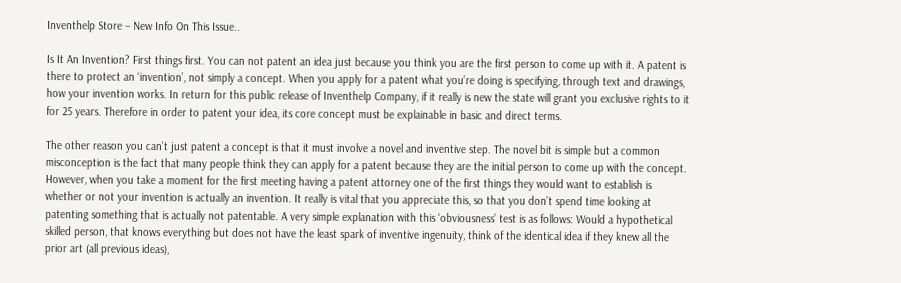Inventhelp Store – New Info On This Issue..

Is It An Invention? First things first. You can not patent an idea just because you think you are the first person to come up with it. A patent is there to protect an ‘invention’, not simply a concept. When you apply for a patent what you’re doing is specifying, through text and drawings, how your invention works. In return for this public release of Inventhelp Company, if it really is new the state will grant you exclusive rights to it for 25 years. Therefore in order to patent your idea, its core concept must be explainable in basic and direct terms.

The other reason you can’t just patent a concept is that it must involve a novel and inventive step. The novel bit is simple but a common misconception is the fact that many people think they can apply for a patent because they are the initial person to come up with the concept. However, when you take a moment for the first meeting having a patent attorney one of the first things they would want to establish is whether or not your invention is actually an invention. It really is vital that you appreciate this, so that you don’t spend time looking at patenting something that is actually not patentable. A very simple explanation with this ‘obviousness’ test is as follows: Would a hypothetical skilled person, that knows everything but does not have the least spark of inventive ingenuity, think of the identical idea if they knew all the prior art (all previous ideas),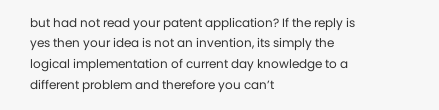but had not read your patent application? If the reply is yes then your idea is not an invention, its simply the logical implementation of current day knowledge to a different problem and therefore you can’t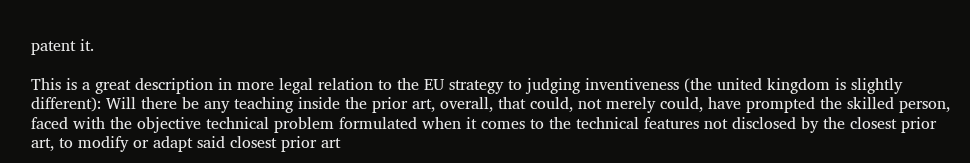patent it.

This is a great description in more legal relation to the EU strategy to judging inventiveness (the united kingdom is slightly different): Will there be any teaching inside the prior art, overall, that could, not merely could, have prompted the skilled person, faced with the objective technical problem formulated when it comes to the technical features not disclosed by the closest prior art, to modify or adapt said closest prior art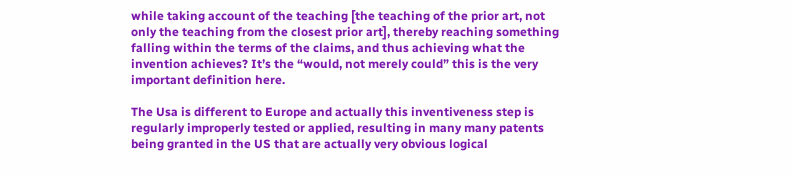while taking account of the teaching [the teaching of the prior art, not only the teaching from the closest prior art], thereby reaching something falling within the terms of the claims, and thus achieving what the invention achieves? It’s the “would, not merely could” this is the very important definition here.

The Usa is different to Europe and actually this inventiveness step is regularly improperly tested or applied, resulting in many many patents being granted in the US that are actually very obvious logical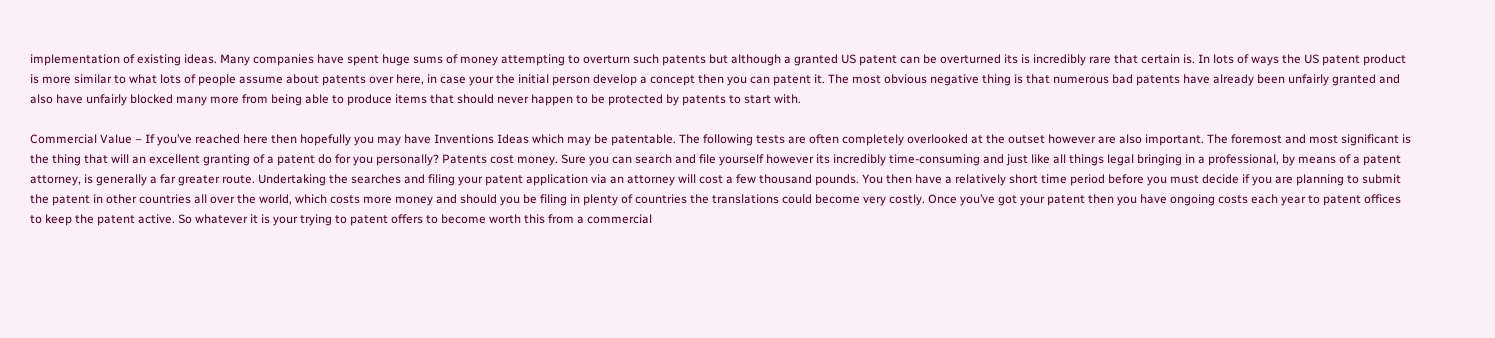implementation of existing ideas. Many companies have spent huge sums of money attempting to overturn such patents but although a granted US patent can be overturned its is incredibly rare that certain is. In lots of ways the US patent product is more similar to what lots of people assume about patents over here, in case your the initial person develop a concept then you can patent it. The most obvious negative thing is that numerous bad patents have already been unfairly granted and also have unfairly blocked many more from being able to produce items that should never happen to be protected by patents to start with.

Commercial Value – If you’ve reached here then hopefully you may have Inventions Ideas which may be patentable. The following tests are often completely overlooked at the outset however are also important. The foremost and most significant is the thing that will an excellent granting of a patent do for you personally? Patents cost money. Sure you can search and file yourself however its incredibly time-consuming and just like all things legal bringing in a professional, by means of a patent attorney, is generally a far greater route. Undertaking the searches and filing your patent application via an attorney will cost a few thousand pounds. You then have a relatively short time period before you must decide if you are planning to submit the patent in other countries all over the world, which costs more money and should you be filing in plenty of countries the translations could become very costly. Once you’ve got your patent then you have ongoing costs each year to patent offices to keep the patent active. So whatever it is your trying to patent offers to become worth this from a commercial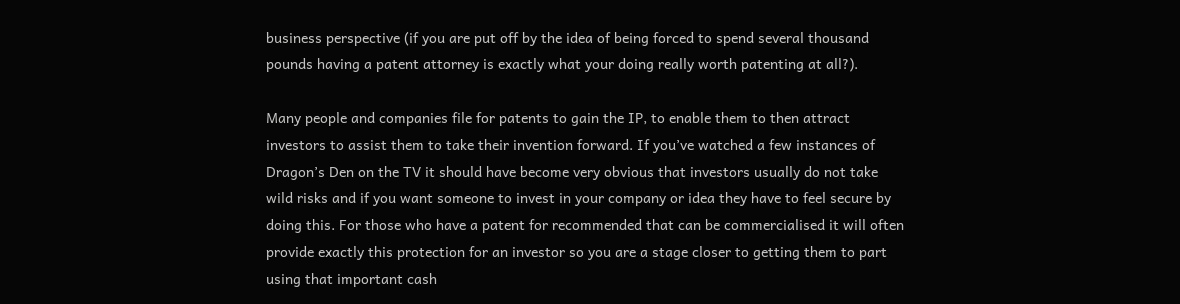business perspective (if you are put off by the idea of being forced to spend several thousand pounds having a patent attorney is exactly what your doing really worth patenting at all?).

Many people and companies file for patents to gain the IP, to enable them to then attract investors to assist them to take their invention forward. If you’ve watched a few instances of Dragon’s Den on the TV it should have become very obvious that investors usually do not take wild risks and if you want someone to invest in your company or idea they have to feel secure by doing this. For those who have a patent for recommended that can be commercialised it will often provide exactly this protection for an investor so you are a stage closer to getting them to part using that important cash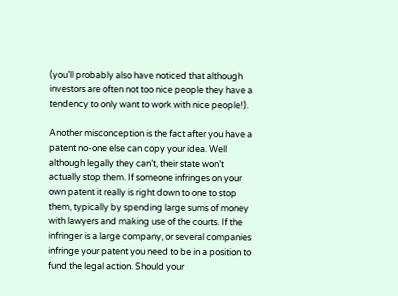(you’ll probably also have noticed that although investors are often not too nice people they have a tendency to only want to work with nice people!).

Another misconception is the fact after you have a patent no-one else can copy your idea. Well although legally they can’t, their state won’t actually stop them. If someone infringes on your own patent it really is right down to one to stop them, typically by spending large sums of money with lawyers and making use of the courts. If the infringer is a large company, or several companies infringe your patent you need to be in a position to fund the legal action. Should your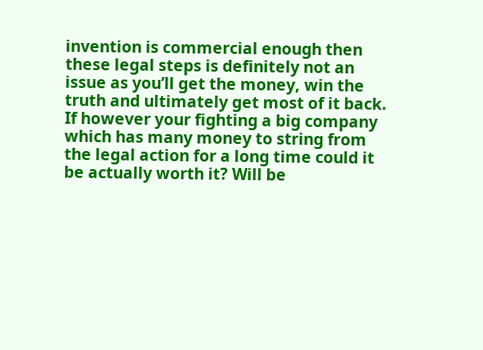invention is commercial enough then these legal steps is definitely not an issue as you’ll get the money, win the truth and ultimately get most of it back. If however your fighting a big company which has many money to string from the legal action for a long time could it be actually worth it? Will be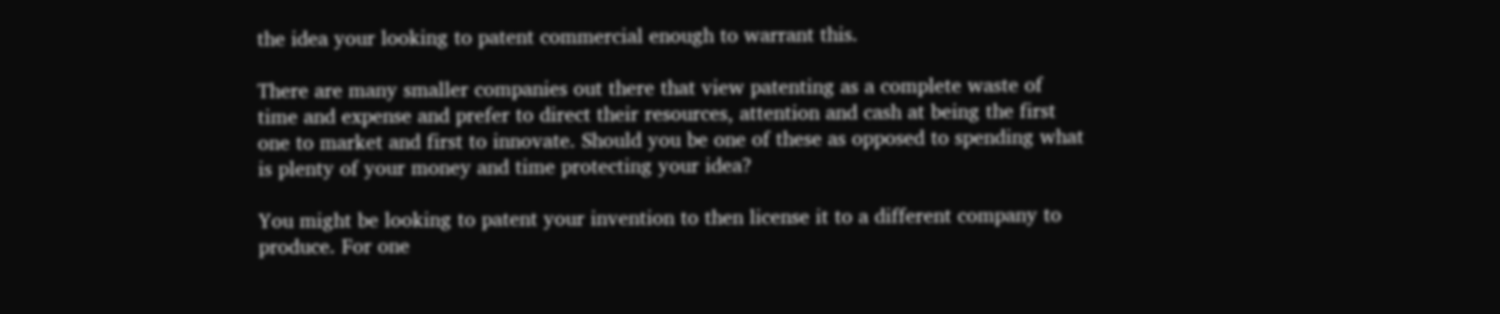the idea your looking to patent commercial enough to warrant this.

There are many smaller companies out there that view patenting as a complete waste of time and expense and prefer to direct their resources, attention and cash at being the first one to market and first to innovate. Should you be one of these as opposed to spending what is plenty of your money and time protecting your idea?

You might be looking to patent your invention to then license it to a different company to produce. For one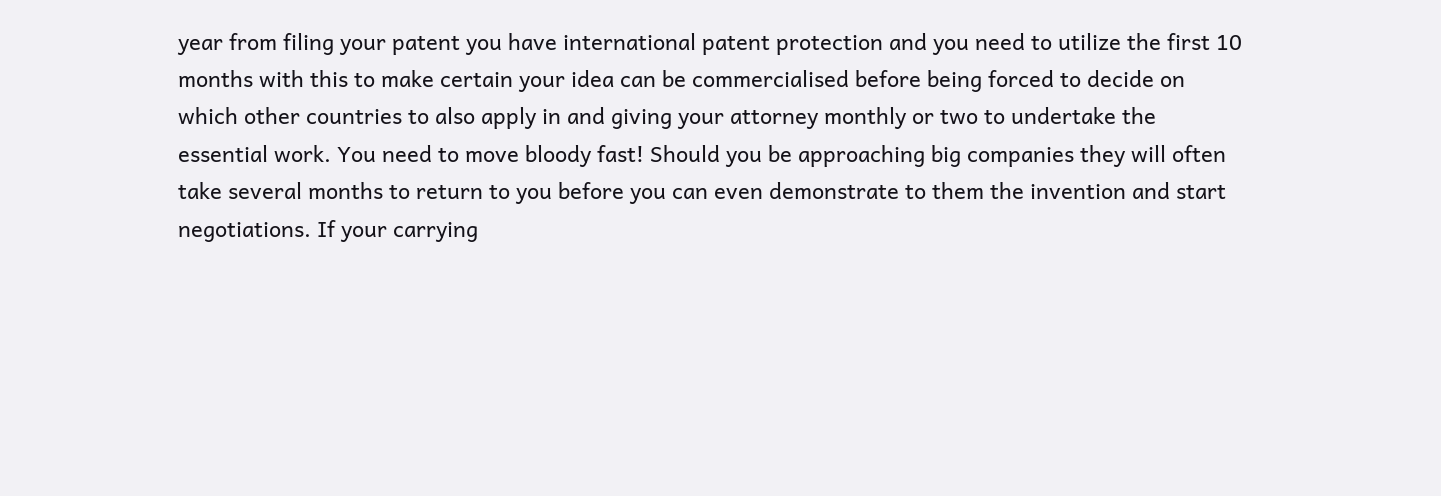year from filing your patent you have international patent protection and you need to utilize the first 10 months with this to make certain your idea can be commercialised before being forced to decide on which other countries to also apply in and giving your attorney monthly or two to undertake the essential work. You need to move bloody fast! Should you be approaching big companies they will often take several months to return to you before you can even demonstrate to them the invention and start negotiations. If your carrying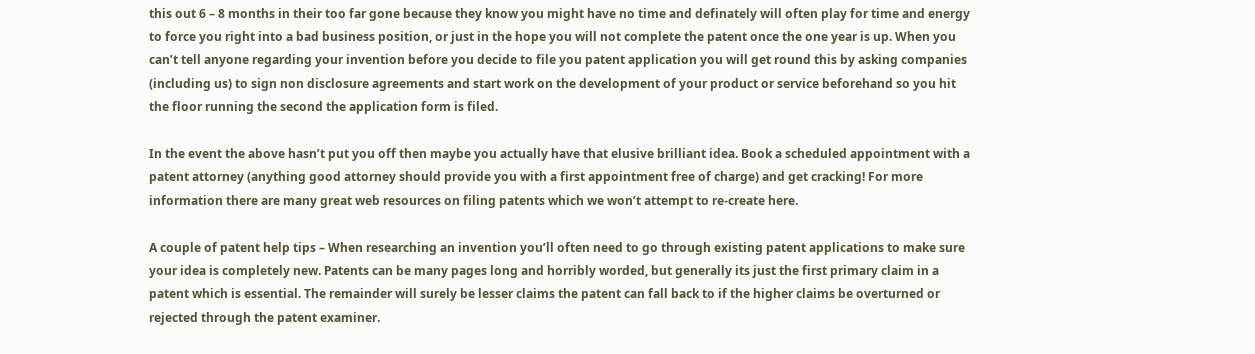this out 6 – 8 months in their too far gone because they know you might have no time and definately will often play for time and energy to force you right into a bad business position, or just in the hope you will not complete the patent once the one year is up. When you can’t tell anyone regarding your invention before you decide to file you patent application you will get round this by asking companies (including us) to sign non disclosure agreements and start work on the development of your product or service beforehand so you hit the floor running the second the application form is filed.

In the event the above hasn’t put you off then maybe you actually have that elusive brilliant idea. Book a scheduled appointment with a patent attorney (anything good attorney should provide you with a first appointment free of charge) and get cracking! For more information there are many great web resources on filing patents which we won’t attempt to re-create here.

A couple of patent help tips – When researching an invention you’ll often need to go through existing patent applications to make sure your idea is completely new. Patents can be many pages long and horribly worded, but generally its just the first primary claim in a patent which is essential. The remainder will surely be lesser claims the patent can fall back to if the higher claims be overturned or rejected through the patent examiner.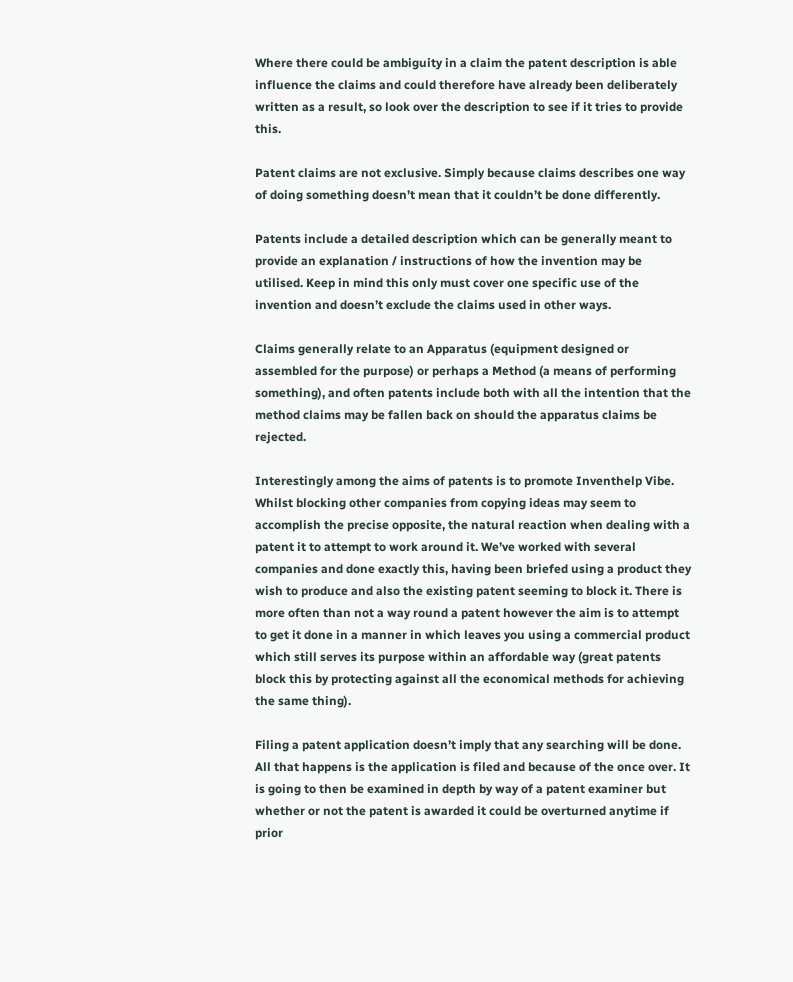Where there could be ambiguity in a claim the patent description is able influence the claims and could therefore have already been deliberately written as a result, so look over the description to see if it tries to provide this.

Patent claims are not exclusive. Simply because claims describes one way of doing something doesn’t mean that it couldn’t be done differently.

Patents include a detailed description which can be generally meant to provide an explanation / instructions of how the invention may be utilised. Keep in mind this only must cover one specific use of the invention and doesn’t exclude the claims used in other ways.

Claims generally relate to an Apparatus (equipment designed or assembled for the purpose) or perhaps a Method (a means of performing something), and often patents include both with all the intention that the method claims may be fallen back on should the apparatus claims be rejected.

Interestingly among the aims of patents is to promote Inventhelp Vibe. Whilst blocking other companies from copying ideas may seem to accomplish the precise opposite, the natural reaction when dealing with a patent it to attempt to work around it. We’ve worked with several companies and done exactly this, having been briefed using a product they wish to produce and also the existing patent seeming to block it. There is more often than not a way round a patent however the aim is to attempt to get it done in a manner in which leaves you using a commercial product which still serves its purpose within an affordable way (great patents block this by protecting against all the economical methods for achieving the same thing).

Filing a patent application doesn’t imply that any searching will be done. All that happens is the application is filed and because of the once over. It is going to then be examined in depth by way of a patent examiner but whether or not the patent is awarded it could be overturned anytime if prior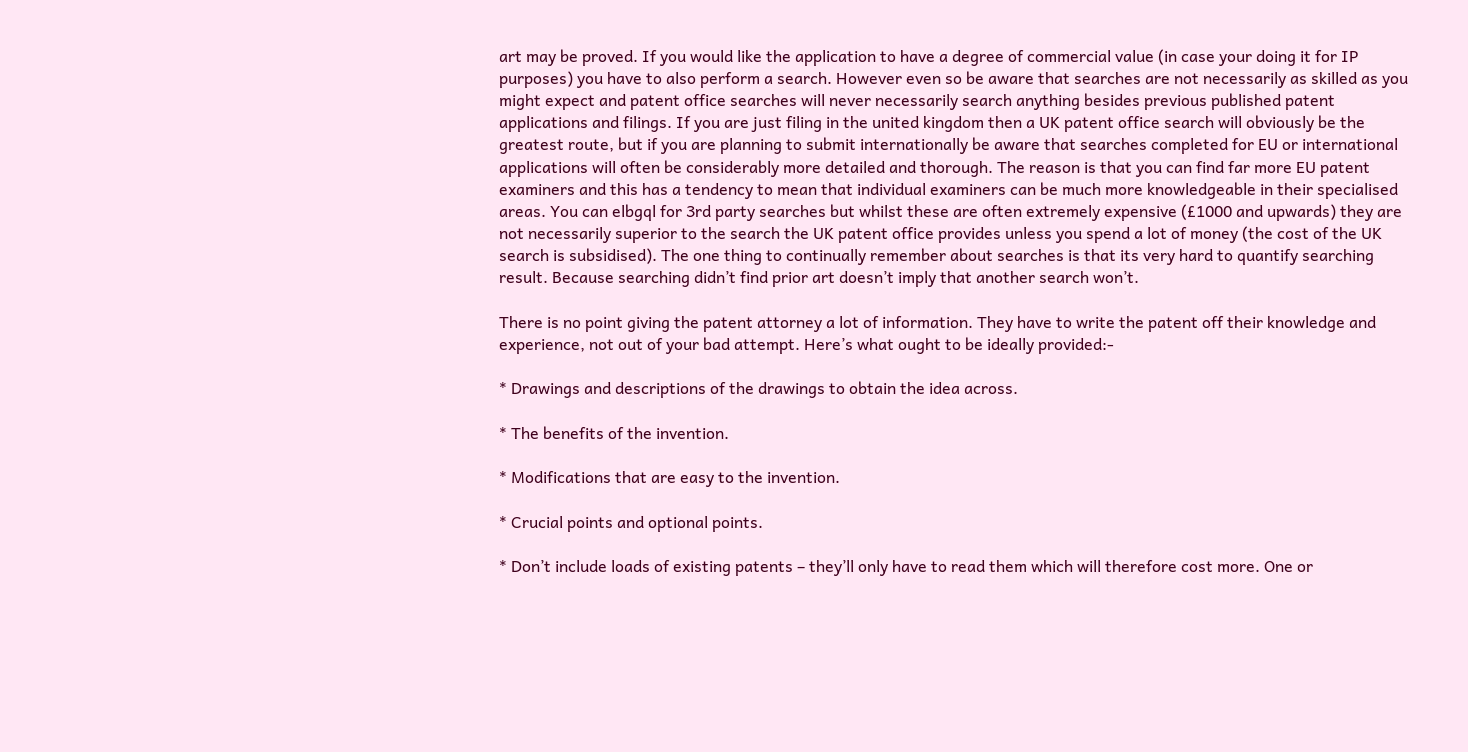art may be proved. If you would like the application to have a degree of commercial value (in case your doing it for IP purposes) you have to also perform a search. However even so be aware that searches are not necessarily as skilled as you might expect and patent office searches will never necessarily search anything besides previous published patent applications and filings. If you are just filing in the united kingdom then a UK patent office search will obviously be the greatest route, but if you are planning to submit internationally be aware that searches completed for EU or international applications will often be considerably more detailed and thorough. The reason is that you can find far more EU patent examiners and this has a tendency to mean that individual examiners can be much more knowledgeable in their specialised areas. You can elbgql for 3rd party searches but whilst these are often extremely expensive (£1000 and upwards) they are not necessarily superior to the search the UK patent office provides unless you spend a lot of money (the cost of the UK search is subsidised). The one thing to continually remember about searches is that its very hard to quantify searching result. Because searching didn’t find prior art doesn’t imply that another search won’t.

There is no point giving the patent attorney a lot of information. They have to write the patent off their knowledge and experience, not out of your bad attempt. Here’s what ought to be ideally provided:-

* Drawings and descriptions of the drawings to obtain the idea across.

* The benefits of the invention.

* Modifications that are easy to the invention.

* Crucial points and optional points.

* Don’t include loads of existing patents – they’ll only have to read them which will therefore cost more. One or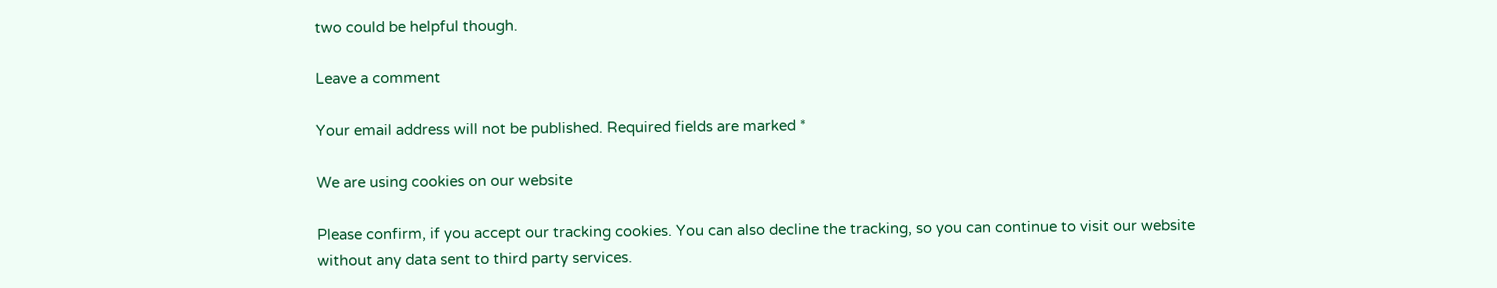two could be helpful though.

Leave a comment

Your email address will not be published. Required fields are marked *

We are using cookies on our website

Please confirm, if you accept our tracking cookies. You can also decline the tracking, so you can continue to visit our website without any data sent to third party services.